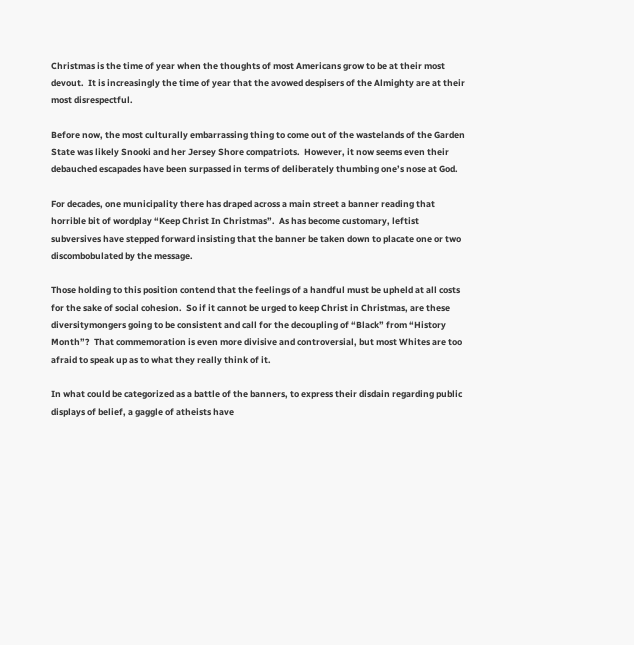Christmas is the time of year when the thoughts of most Americans grow to be at their most devout.  It is increasingly the time of year that the avowed despisers of the Almighty are at their most disrespectful.

Before now, the most culturally embarrassing thing to come out of the wastelands of the Garden State was likely Snooki and her Jersey Shore compatriots.  However, it now seems even their debauched escapades have been surpassed in terms of deliberately thumbing one’s nose at God.

For decades, one municipality there has draped across a main street a banner reading that horrible bit of wordplay “Keep Christ In Christmas”.  As has become customary, leftist subversives have stepped forward insisting that the banner be taken down to placate one or two discombobulated by the message.

Those holding to this position contend that the feelings of a handful must be upheld at all costs for the sake of social cohesion.  So if it cannot be urged to keep Christ in Christmas, are these diversitymongers going to be consistent and call for the decoupling of “Black” from “History Month”?  That commemoration is even more divisive and controversial, but most Whites are too afraid to speak up as to what they really think of it.

In what could be categorized as a battle of the banners, to express their disdain regarding public displays of belief, a gaggle of atheists have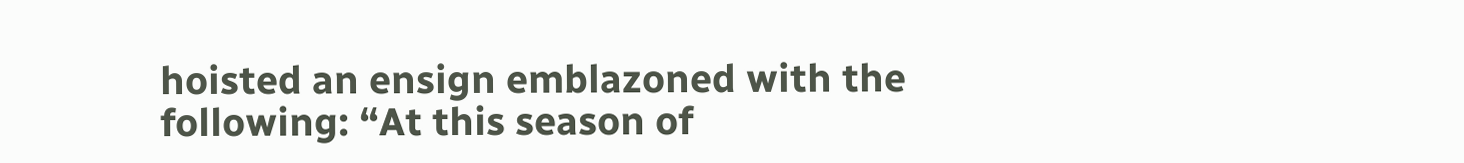hoisted an ensign emblazoned with the following: “At this season of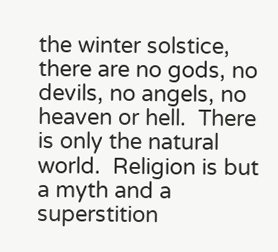the winter solstice, there are no gods, no devils, no angels, no heaven or hell.  There is only the natural world.  Religion is but a myth and a superstition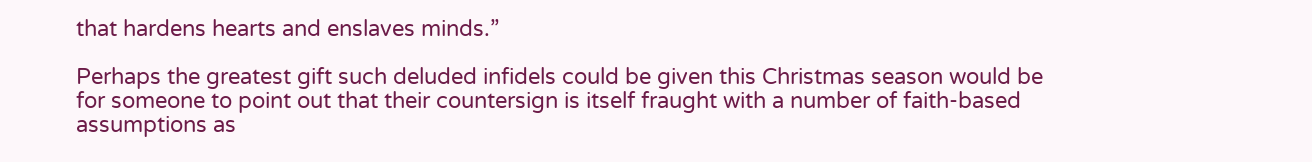that hardens hearts and enslaves minds.”

Perhaps the greatest gift such deluded infidels could be given this Christmas season would be for someone to point out that their countersign is itself fraught with a number of faith-based assumptions as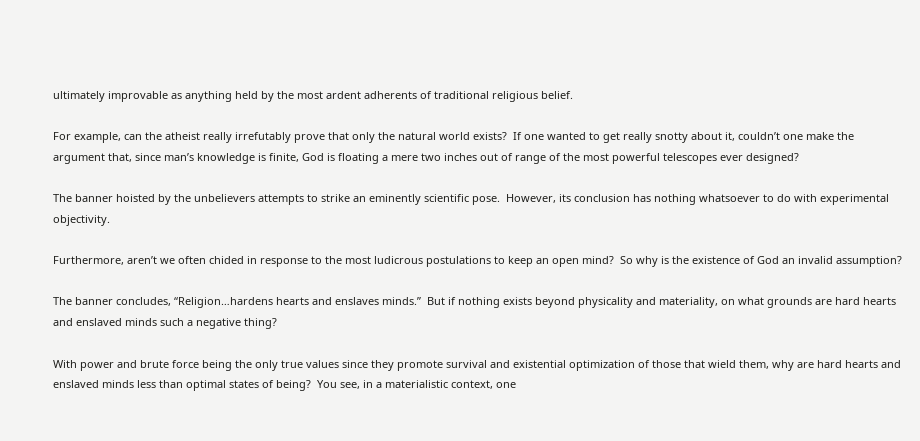ultimately improvable as anything held by the most ardent adherents of traditional religious belief.

For example, can the atheist really irrefutably prove that only the natural world exists?  If one wanted to get really snotty about it, couldn’t one make the argument that, since man’s knowledge is finite, God is floating a mere two inches out of range of the most powerful telescopes ever designed?

The banner hoisted by the unbelievers attempts to strike an eminently scientific pose.  However, its conclusion has nothing whatsoever to do with experimental objectivity.

Furthermore, aren’t we often chided in response to the most ludicrous postulations to keep an open mind?  So why is the existence of God an invalid assumption?

The banner concludes, “Religion…hardens hearts and enslaves minds.”  But if nothing exists beyond physicality and materiality, on what grounds are hard hearts and enslaved minds such a negative thing?

With power and brute force being the only true values since they promote survival and existential optimization of those that wield them, why are hard hearts and enslaved minds less than optimal states of being?  You see, in a materialistic context, one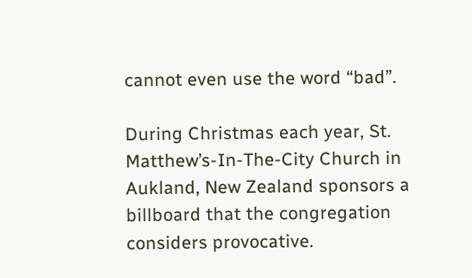cannot even use the word “bad”.

During Christmas each year, St. Matthew’s-In-The-City Church in Aukland, New Zealand sponsors a billboard that the congregation considers provocative.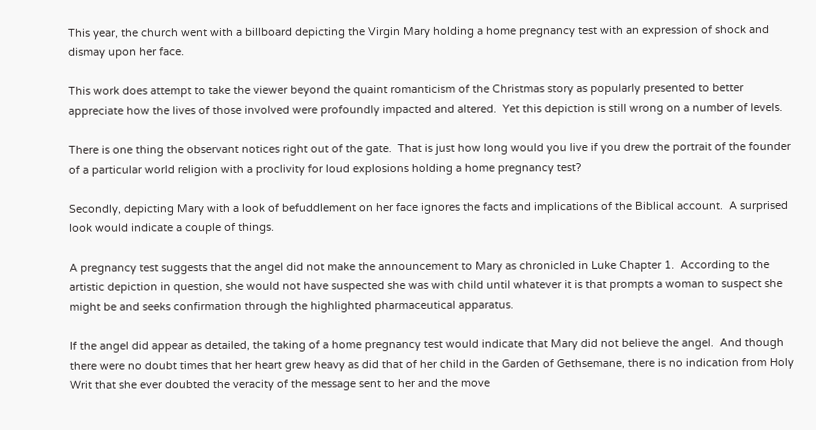This year, the church went with a billboard depicting the Virgin Mary holding a home pregnancy test with an expression of shock and dismay upon her face.

This work does attempt to take the viewer beyond the quaint romanticism of the Christmas story as popularly presented to better appreciate how the lives of those involved were profoundly impacted and altered.  Yet this depiction is still wrong on a number of levels.

There is one thing the observant notices right out of the gate.  That is just how long would you live if you drew the portrait of the founder of a particular world religion with a proclivity for loud explosions holding a home pregnancy test?

Secondly, depicting Mary with a look of befuddlement on her face ignores the facts and implications of the Biblical account.  A surprised look would indicate a couple of things.

A pregnancy test suggests that the angel did not make the announcement to Mary as chronicled in Luke Chapter 1.  According to the artistic depiction in question, she would not have suspected she was with child until whatever it is that prompts a woman to suspect she might be and seeks confirmation through the highlighted pharmaceutical apparatus.

If the angel did appear as detailed, the taking of a home pregnancy test would indicate that Mary did not believe the angel.  And though there were no doubt times that her heart grew heavy as did that of her child in the Garden of Gethsemane, there is no indication from Holy Writ that she ever doubted the veracity of the message sent to her and the move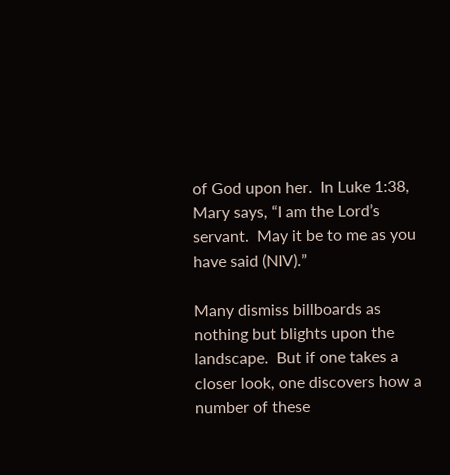of God upon her.  In Luke 1:38, Mary says, “I am the Lord’s servant.  May it be to me as you have said (NIV).”

Many dismiss billboards as nothing but blights upon the landscape.  But if one takes a closer look, one discovers how a number of these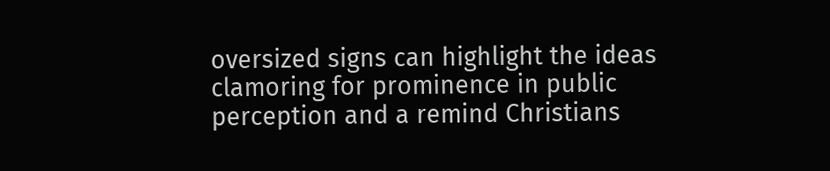oversized signs can highlight the ideas clamoring for prominence in public perception and a remind Christians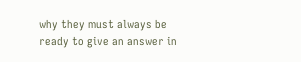why they must always be ready to give an answer in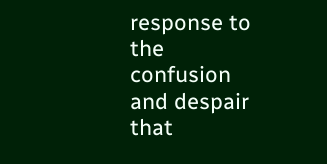response to the confusion and despair that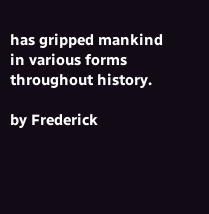has gripped mankind in various forms throughout history.

by Frederick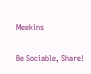Meekins

Be Sociable, Share!